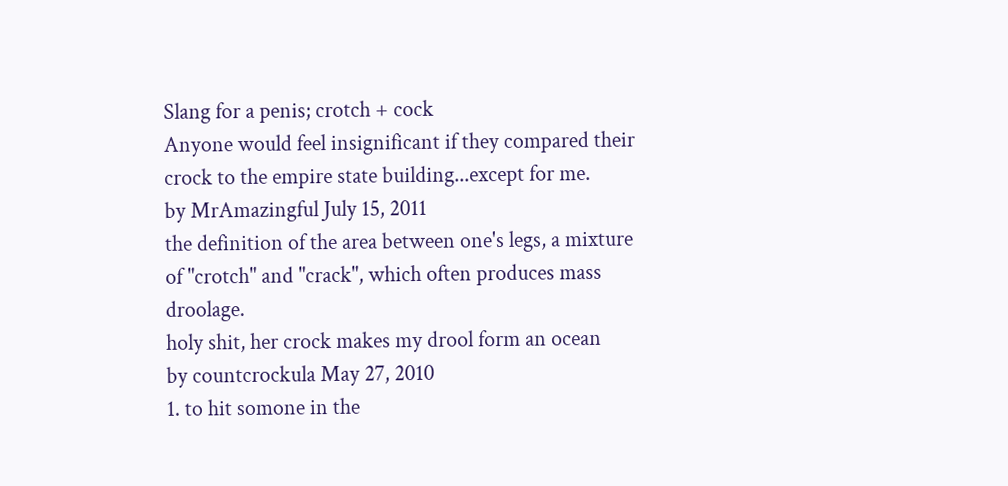Slang for a penis; crotch + cock
Anyone would feel insignificant if they compared their crock to the empire state building...except for me.
by MrAmazingful July 15, 2011
the definition of the area between one's legs, a mixture of "crotch" and "crack", which often produces mass droolage.
holy shit, her crock makes my drool form an ocean
by countcrockula May 27, 2010
1. to hit somone in the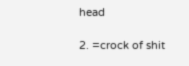head

2. =crock of shit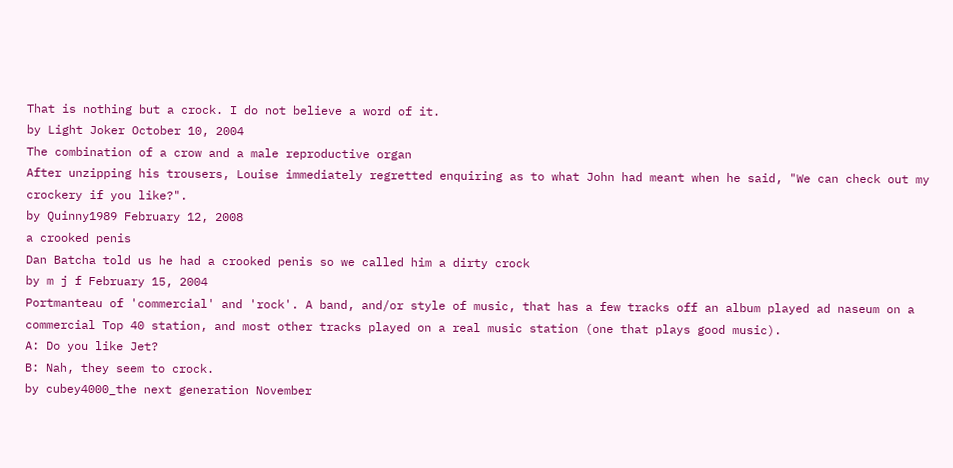That is nothing but a crock. I do not believe a word of it.
by Light Joker October 10, 2004
The combination of a crow and a male reproductive organ
After unzipping his trousers, Louise immediately regretted enquiring as to what John had meant when he said, "We can check out my crockery if you like?".
by Quinny1989 February 12, 2008
a crooked penis
Dan Batcha told us he had a crooked penis so we called him a dirty crock
by m j f February 15, 2004
Portmanteau of 'commercial' and 'rock'. A band, and/or style of music, that has a few tracks off an album played ad naseum on a commercial Top 40 station, and most other tracks played on a real music station (one that plays good music).
A: Do you like Jet?
B: Nah, they seem to crock.
by cubey4000_the next generation November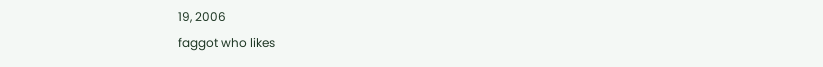19, 2006
faggot who likes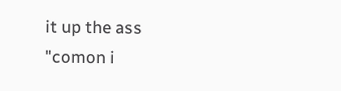it up the ass
"comon i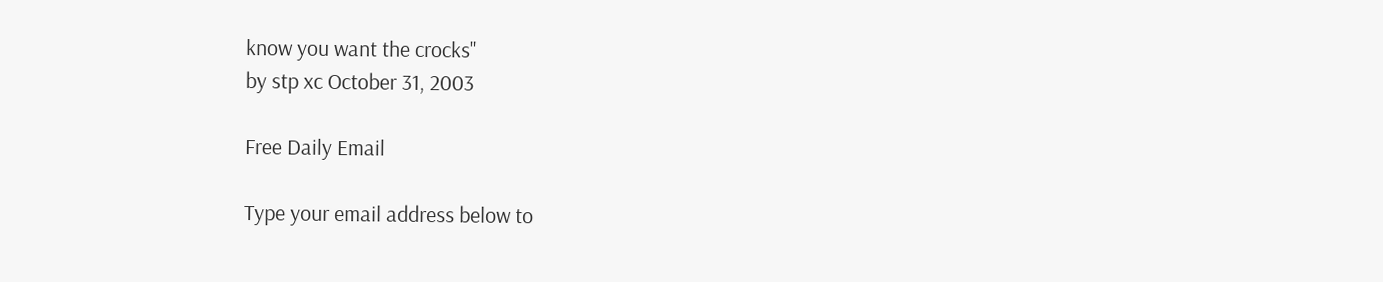know you want the crocks"
by stp xc October 31, 2003

Free Daily Email

Type your email address below to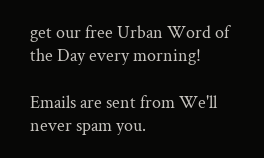get our free Urban Word of the Day every morning!

Emails are sent from We'll never spam you.